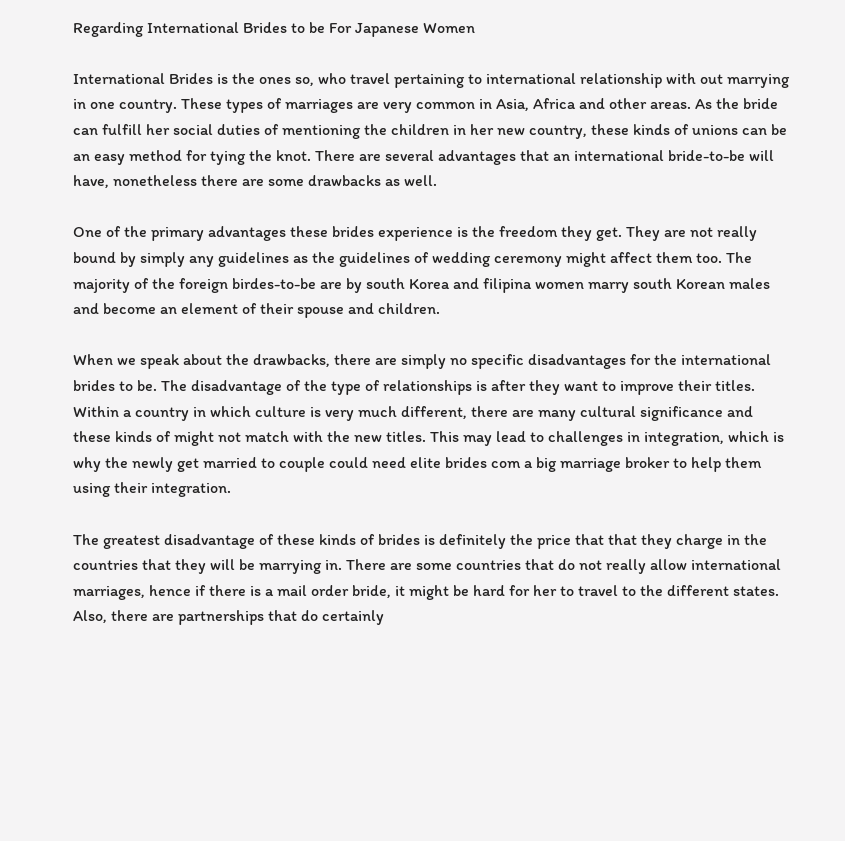Regarding International Brides to be For Japanese Women

International Brides is the ones so, who travel pertaining to international relationship with out marrying in one country. These types of marriages are very common in Asia, Africa and other areas. As the bride can fulfill her social duties of mentioning the children in her new country, these kinds of unions can be an easy method for tying the knot. There are several advantages that an international bride-to-be will have, nonetheless there are some drawbacks as well.

One of the primary advantages these brides experience is the freedom they get. They are not really bound by simply any guidelines as the guidelines of wedding ceremony might affect them too. The majority of the foreign birdes-to-be are by south Korea and filipina women marry south Korean males and become an element of their spouse and children.

When we speak about the drawbacks, there are simply no specific disadvantages for the international brides to be. The disadvantage of the type of relationships is after they want to improve their titles. Within a country in which culture is very much different, there are many cultural significance and these kinds of might not match with the new titles. This may lead to challenges in integration, which is why the newly get married to couple could need elite brides com a big marriage broker to help them using their integration.

The greatest disadvantage of these kinds of brides is definitely the price that that they charge in the countries that they will be marrying in. There are some countries that do not really allow international marriages, hence if there is a mail order bride, it might be hard for her to travel to the different states. Also, there are partnerships that do certainly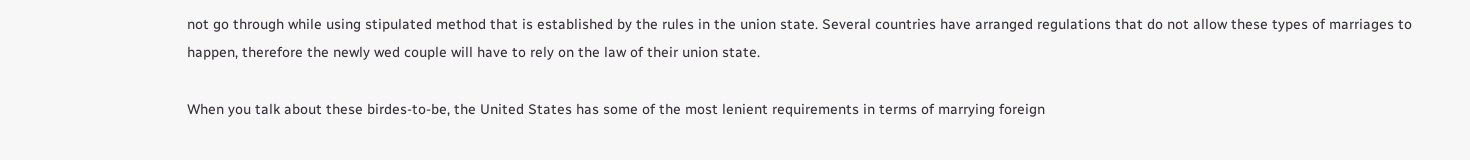not go through while using stipulated method that is established by the rules in the union state. Several countries have arranged regulations that do not allow these types of marriages to happen, therefore the newly wed couple will have to rely on the law of their union state.

When you talk about these birdes-to-be, the United States has some of the most lenient requirements in terms of marrying foreign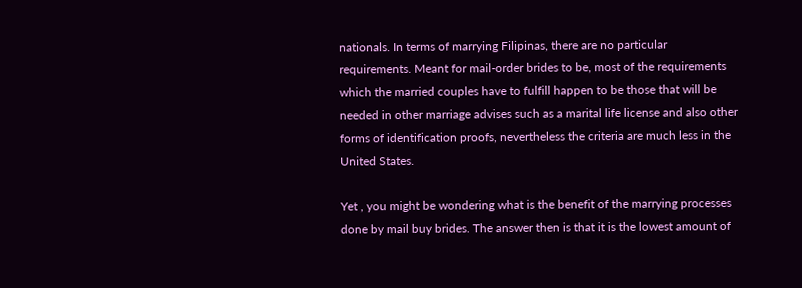nationals. In terms of marrying Filipinas, there are no particular requirements. Meant for mail-order brides to be, most of the requirements which the married couples have to fulfill happen to be those that will be needed in other marriage advises such as a marital life license and also other forms of identification proofs, nevertheless the criteria are much less in the United States.

Yet , you might be wondering what is the benefit of the marrying processes done by mail buy brides. The answer then is that it is the lowest amount of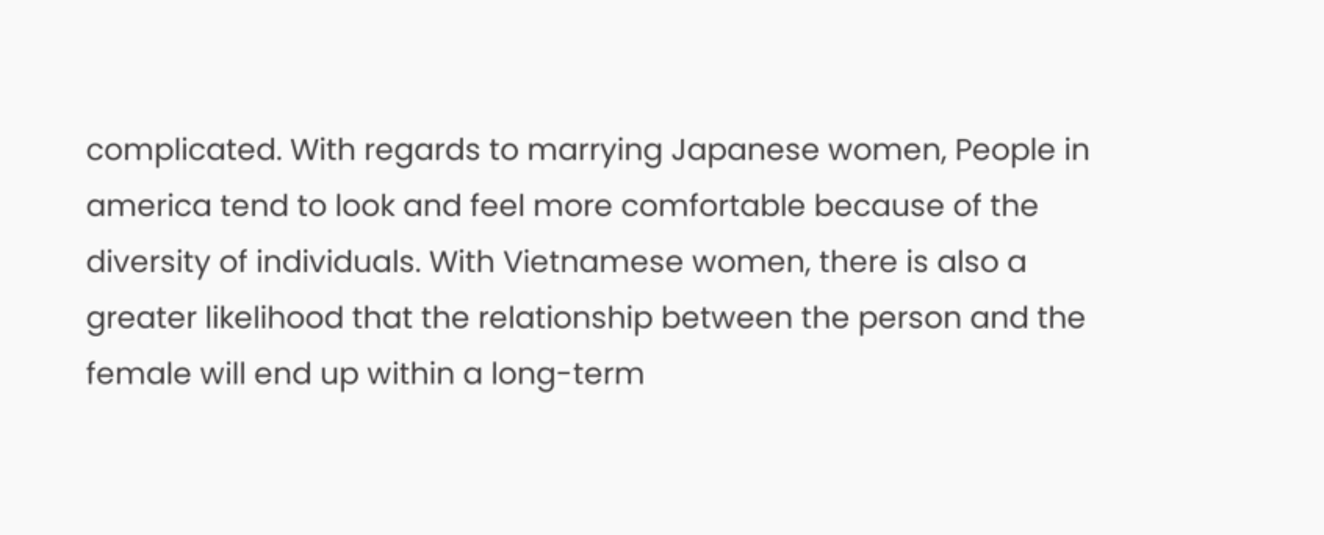complicated. With regards to marrying Japanese women, People in america tend to look and feel more comfortable because of the diversity of individuals. With Vietnamese women, there is also a greater likelihood that the relationship between the person and the female will end up within a long-term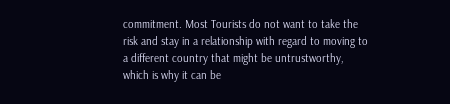commitment. Most Tourists do not want to take the risk and stay in a relationship with regard to moving to a different country that might be untrustworthy, which is why it can be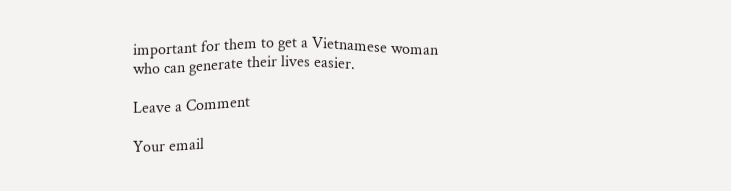important for them to get a Vietnamese woman who can generate their lives easier.

Leave a Comment

Your email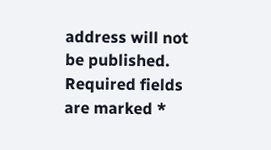address will not be published. Required fields are marked *